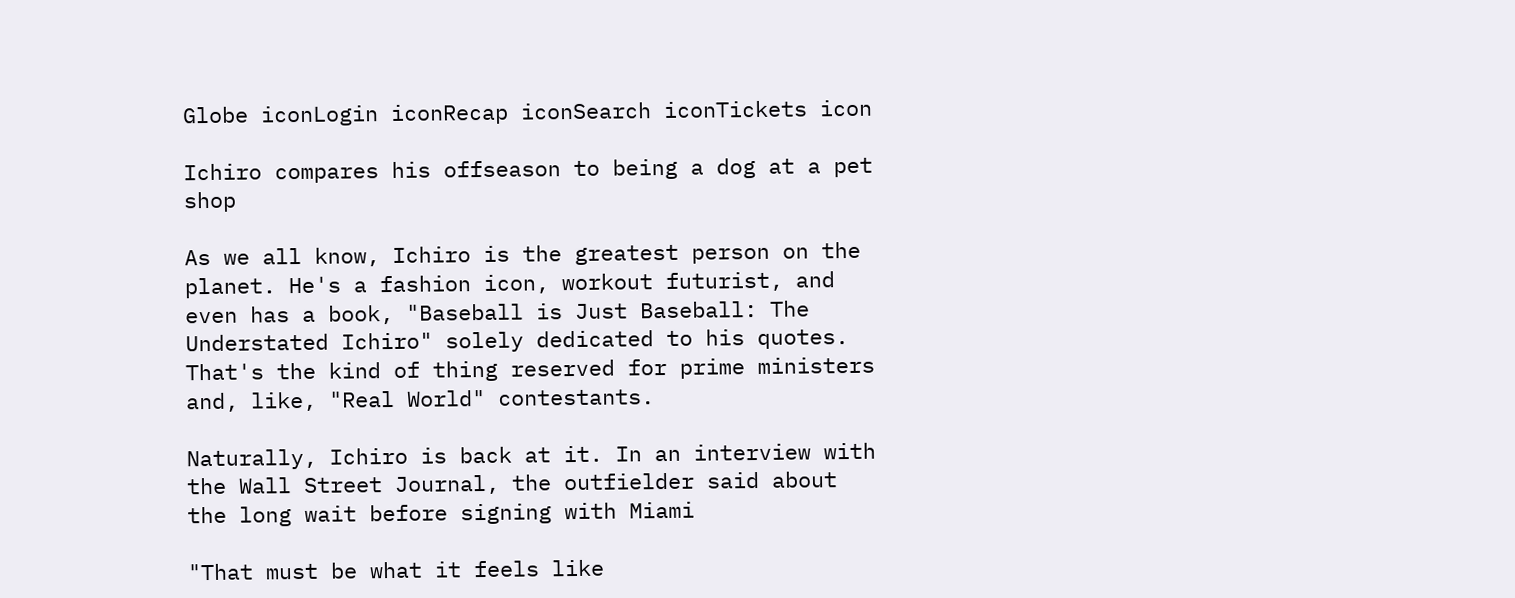Globe iconLogin iconRecap iconSearch iconTickets icon

Ichiro compares his offseason to being a dog at a pet shop

As we all know, Ichiro is the greatest person on the planet. He's a fashion icon, workout futurist, and even has a book, "Baseball is Just Baseball: The Understated Ichiro" solely dedicated to his quotes. That's the kind of thing reserved for prime ministers and, like, "Real World" contestants.

Naturally, Ichiro is back at it. In an interview with the Wall Street Journal, the outfielder said about the long wait before signing with Miami

"That must be what it feels like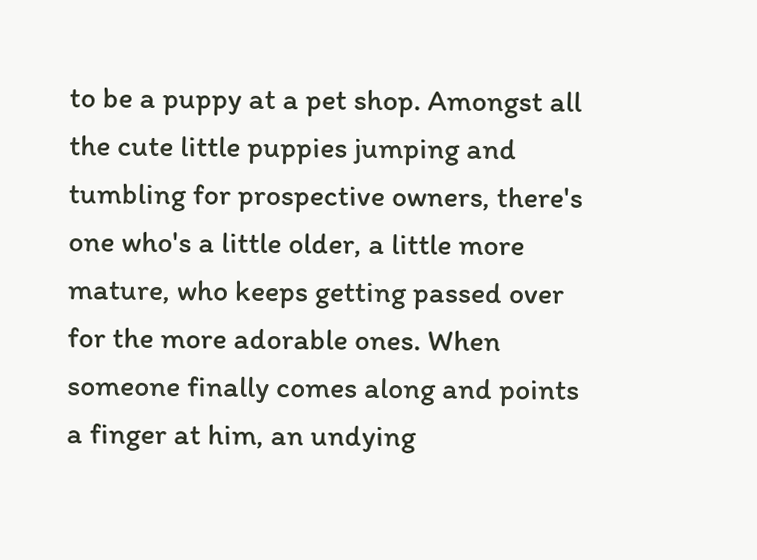to be a puppy at a pet shop. Amongst all the cute little puppies jumping and tumbling for prospective owners, there's one who's a little older, a little more mature, who keeps getting passed over for the more adorable ones. When someone finally comes along and points a finger at him, an undying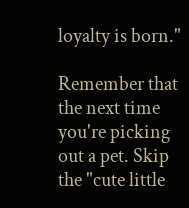loyalty is born."

Remember that the next time you're picking out a pet. Skip the "cute little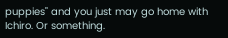puppies" and you just may go home with Ichiro. Or something.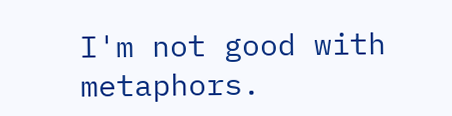I'm not good with metaphors.